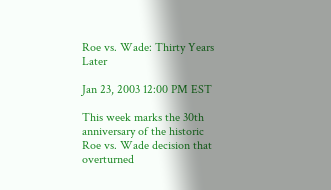Roe vs. Wade: Thirty Years Later

Jan 23, 2003 12:00 PM EST

This week marks the 30th anniversary of the historic Roe vs. Wade decision that overturned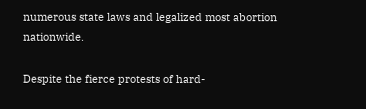numerous state laws and legalized most abortion nationwide.

Despite the fierce protests of hard-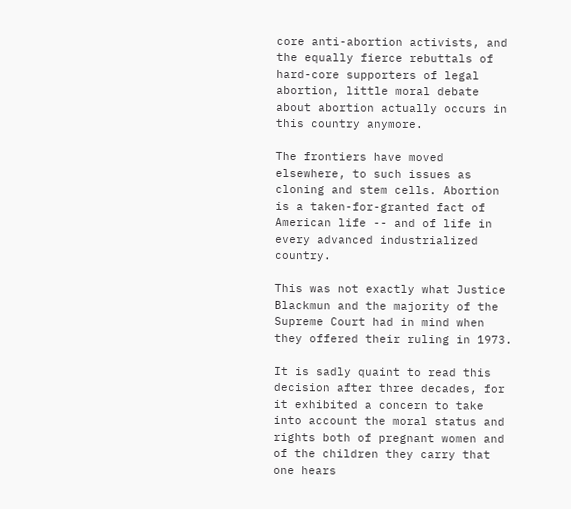core anti-abortion activists, and the equally fierce rebuttals of hard-core supporters of legal abortion, little moral debate about abortion actually occurs in this country anymore.

The frontiers have moved elsewhere, to such issues as cloning and stem cells. Abortion is a taken-for-granted fact of American life -- and of life in every advanced industrialized country.

This was not exactly what Justice Blackmun and the majority of the Supreme Court had in mind when they offered their ruling in 1973.

It is sadly quaint to read this decision after three decades, for it exhibited a concern to take into account the moral status and rights both of pregnant women and of the children they carry that one hears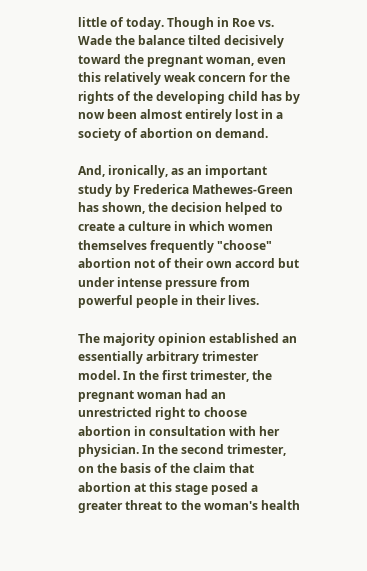little of today. Though in Roe vs. Wade the balance tilted decisively toward the pregnant woman, even this relatively weak concern for the rights of the developing child has by now been almost entirely lost in a society of abortion on demand.

And, ironically, as an important study by Frederica Mathewes-Green has shown, the decision helped to create a culture in which women themselves frequently "choose" abortion not of their own accord but under intense pressure from powerful people in their lives.

The majority opinion established an essentially arbitrary trimester model. In the first trimester, the pregnant woman had an unrestricted right to choose abortion in consultation with her physician. In the second trimester, on the basis of the claim that abortion at this stage posed a greater threat to the woman's health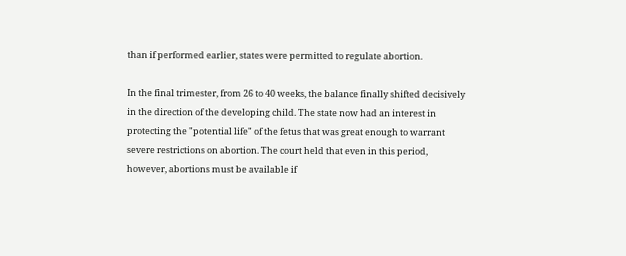than if performed earlier, states were permitted to regulate abortion.

In the final trimester, from 26 to 40 weeks, the balance finally shifted decisively in the direction of the developing child. The state now had an interest in protecting the "potential life" of the fetus that was great enough to warrant severe restrictions on abortion. The court held that even in this period, however, abortions must be available if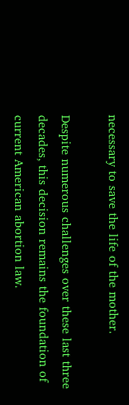necessary to save the life of the mother.

Despite numerous challenges over these last three decades, this decision remains the foundation of current American abortion law.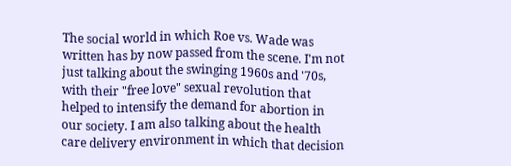The social world in which Roe vs. Wade was written has by now passed from the scene. I'm not just talking about the swinging 1960s and '70s, with their "free love" sexual revolution that helped to intensify the demand for abortion in our society. I am also talking about the health care delivery environment in which that decision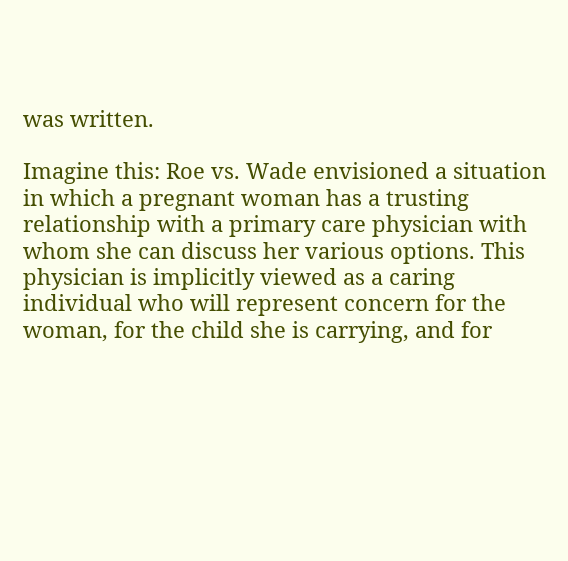was written.

Imagine this: Roe vs. Wade envisioned a situation in which a pregnant woman has a trusting relationship with a primary care physician with whom she can discuss her various options. This physician is implicitly viewed as a caring individual who will represent concern for the woman, for the child she is carrying, and for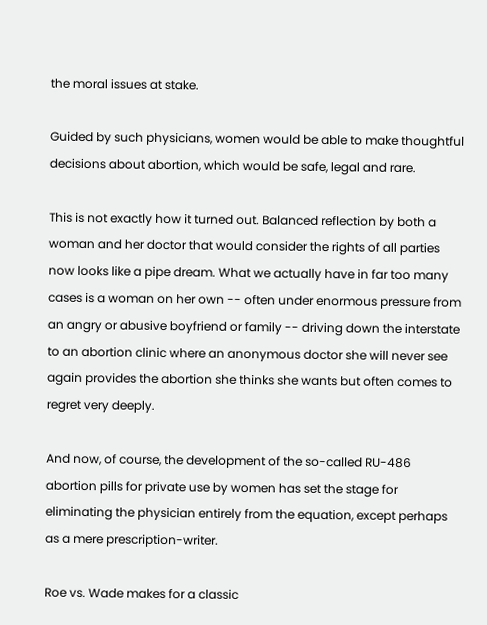the moral issues at stake.

Guided by such physicians, women would be able to make thoughtful decisions about abortion, which would be safe, legal and rare.

This is not exactly how it turned out. Balanced reflection by both a woman and her doctor that would consider the rights of all parties now looks like a pipe dream. What we actually have in far too many cases is a woman on her own -- often under enormous pressure from an angry or abusive boyfriend or family -- driving down the interstate to an abortion clinic where an anonymous doctor she will never see again provides the abortion she thinks she wants but often comes to regret very deeply.

And now, of course, the development of the so-called RU-486 abortion pills for private use by women has set the stage for eliminating the physician entirely from the equation, except perhaps as a mere prescription-writer.

Roe vs. Wade makes for a classic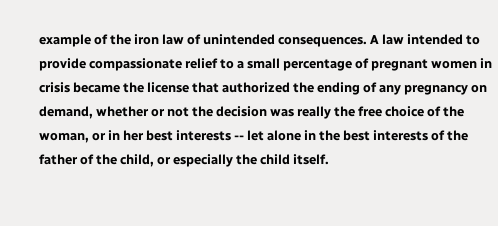example of the iron law of unintended consequences. A law intended to provide compassionate relief to a small percentage of pregnant women in crisis became the license that authorized the ending of any pregnancy on demand, whether or not the decision was really the free choice of the woman, or in her best interests -- let alone in the best interests of the father of the child, or especially the child itself.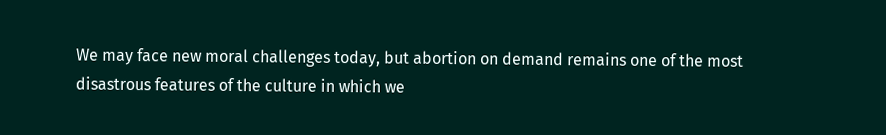We may face new moral challenges today, but abortion on demand remains one of the most disastrous features of the culture in which we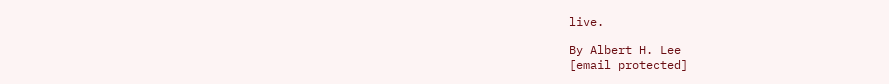live.

By Albert H. Lee
[email protected]